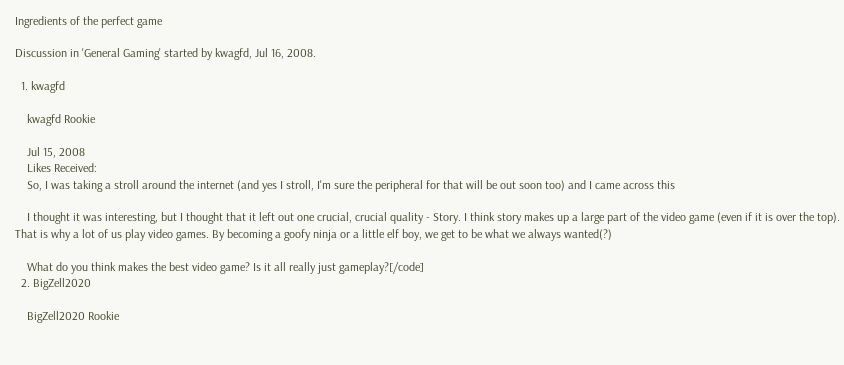Ingredients of the perfect game

Discussion in 'General Gaming' started by kwagfd, Jul 16, 2008.

  1. kwagfd

    kwagfd Rookie

    Jul 15, 2008
    Likes Received:
    So, I was taking a stroll around the internet (and yes I stroll, I'm sure the peripheral for that will be out soon too) and I came across this

    I thought it was interesting, but I thought that it left out one crucial, crucial quality - Story. I think story makes up a large part of the video game (even if it is over the top). That is why a lot of us play video games. By becoming a goofy ninja or a little elf boy, we get to be what we always wanted(?)

    What do you think makes the best video game? Is it all really just gameplay?[/code]
  2. BigZell2020

    BigZell2020 Rookie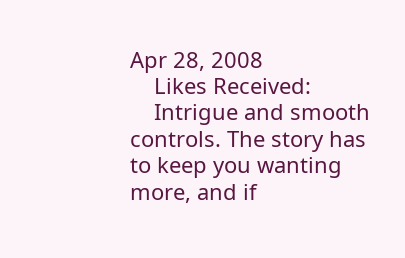Apr 28, 2008
    Likes Received:
    Intrigue and smooth controls. The story has to keep you wanting more, and if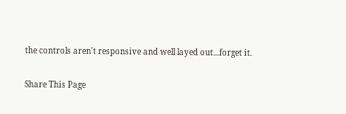the controls aren't responsive and well layed out...forget it.

Share This Page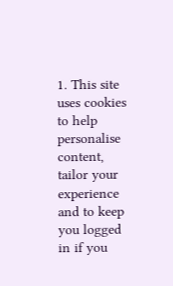1. This site uses cookies to help personalise content, tailor your experience and to keep you logged in if you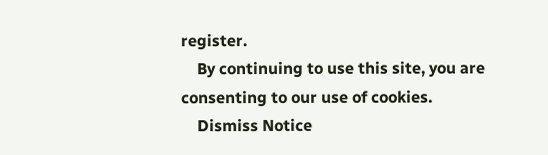register.
    By continuing to use this site, you are consenting to our use of cookies.
    Dismiss Notice